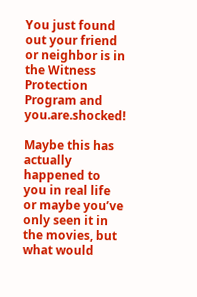You just found out your friend or neighbor is in the Witness Protection Program and you.are.shocked!

Maybe this has actually happened to you in real life or maybe you’ve only seen it in the movies, but what would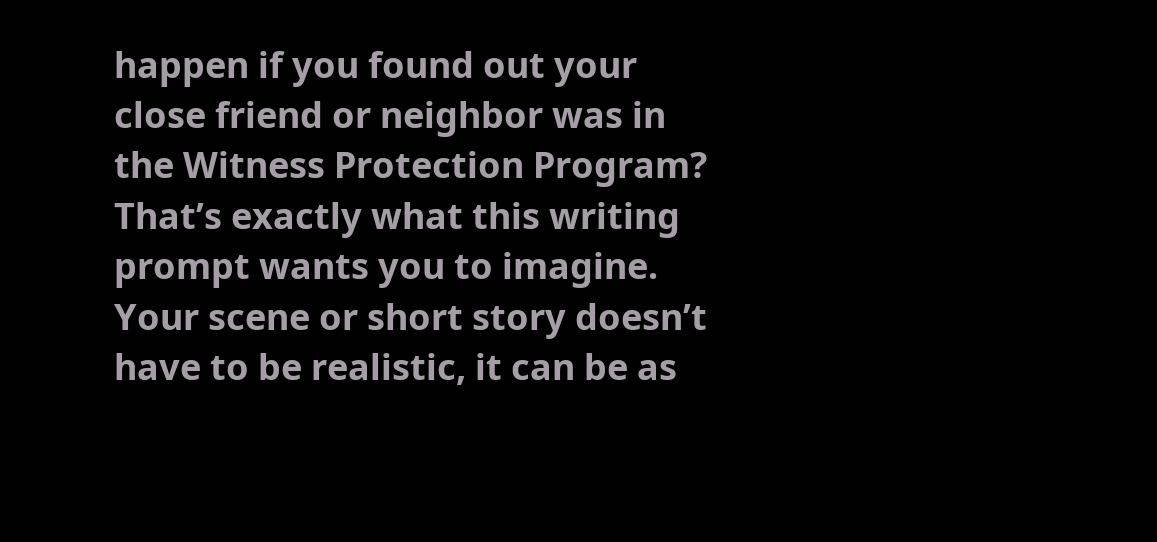happen if you found out your close friend or neighbor was in the Witness Protection Program? That’s exactly what this writing prompt wants you to imagine. Your scene or short story doesn’t have to be realistic, it can be as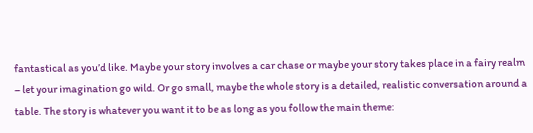fantastical as you’d like. Maybe your story involves a car chase or maybe your story takes place in a fairy realm – let your imagination go wild. Or go small, maybe the whole story is a detailed, realistic conversation around a table. The story is whatever you want it to be as long as you follow the main theme: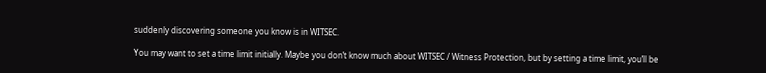suddenly discovering someone you know is in WITSEC.

You may want to set a time limit initially. Maybe you don’t know much about WITSEC / Witness Protection, but by setting a time limit, you’ll be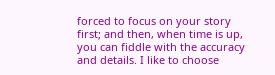forced to focus on your story first; and then, when time is up, you can fiddle with the accuracy and details. I like to choose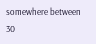somewhere between 30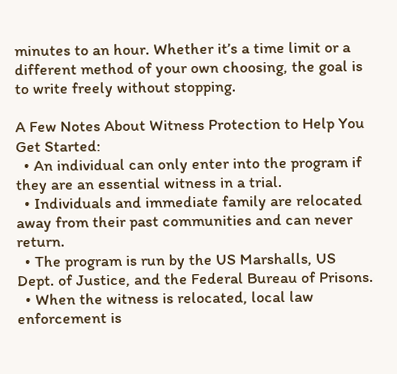minutes to an hour. Whether it’s a time limit or a different method of your own choosing, the goal is to write freely without stopping.

A Few Notes About Witness Protection to Help You Get Started:
  • An individual can only enter into the program if they are an essential witness in a trial.
  • Individuals and immediate family are relocated away from their past communities and can never return.
  • The program is run by the US Marshalls, US Dept. of Justice, and the Federal Bureau of Prisons.
  • When the witness is relocated, local law enforcement is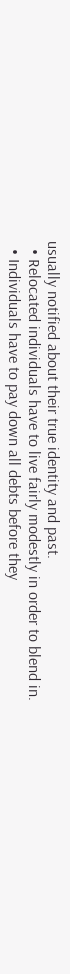usually notified about their true identity and past.
  • Relocated individuals have to live fairly modestly in order to blend in.
  • Individuals have to pay down all debts before they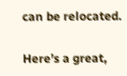can be relocated.

Here’s a great,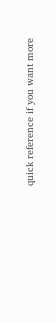quick reference if you want more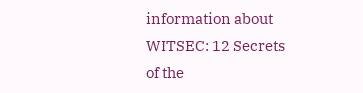information about WITSEC: 12 Secrets of the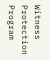Witness Protection Program